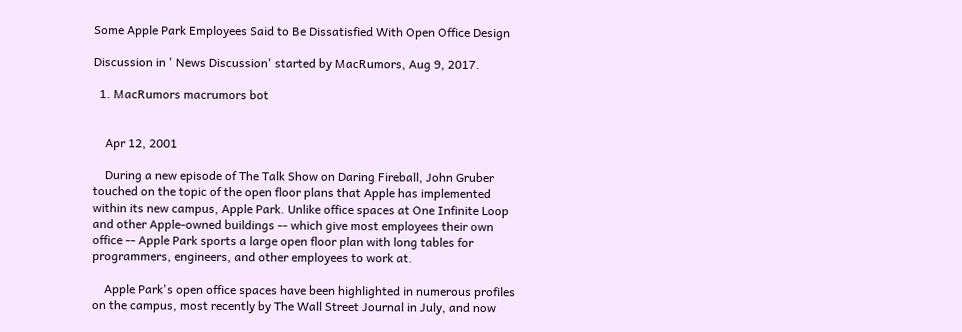Some Apple Park Employees Said to Be Dissatisfied With Open Office Design

Discussion in ' News Discussion' started by MacRumors, Aug 9, 2017.

  1. MacRumors macrumors bot


    Apr 12, 2001

    During a new episode of The Talk Show on Daring Fireball, John Gruber touched on the topic of the open floor plans that Apple has implemented within its new campus, Apple Park. Unlike office spaces at One Infinite Loop and other Apple-owned buildings -- which give most employees their own office -- Apple Park sports a large open floor plan with long tables for programmers, engineers, and other employees to work at.

    Apple Park's open office spaces have been highlighted in numerous profiles on the campus, most recently by The Wall Street Journal in July, and now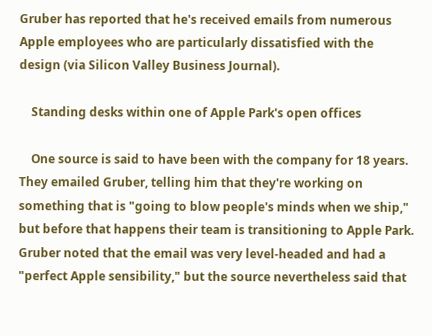Gruber has reported that he's received emails from numerous Apple employees who are particularly dissatisfied with the design (via Silicon Valley Business Journal).

    Standing desks within one of Apple Park's open offices

    One source is said to have been with the company for 18 years. They emailed Gruber, telling him that they're working on something that is "going to blow people's minds when we ship," but before that happens their team is transitioning to Apple Park. Gruber noted that the email was very level-headed and had a "perfect Apple sensibility," but the source nevertheless said that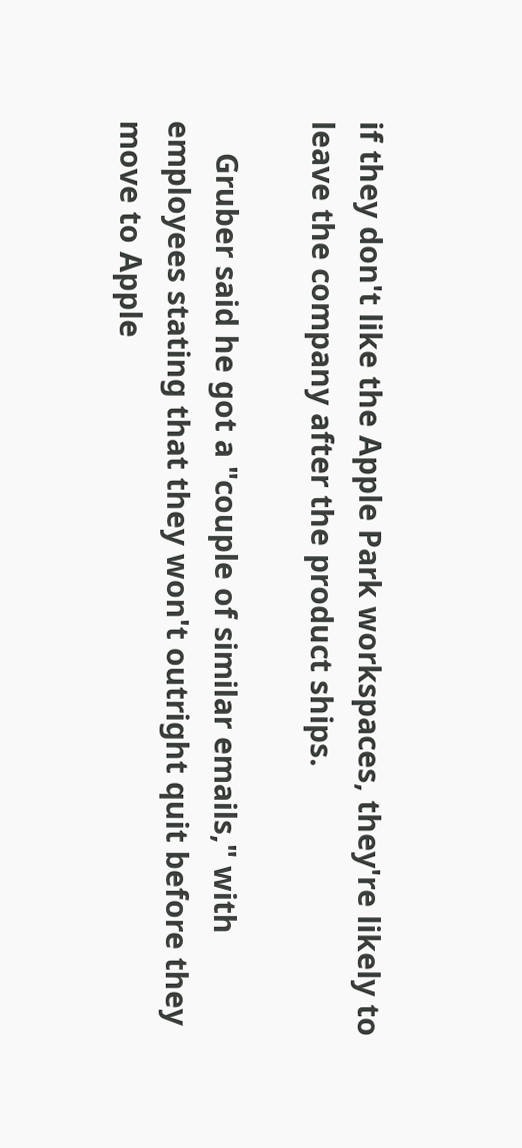if they don't like the Apple Park workspaces, they're likely to leave the company after the product ships.

    Gruber said he got a "couple of similar emails," with employees stating that they won't outright quit before they move to Apple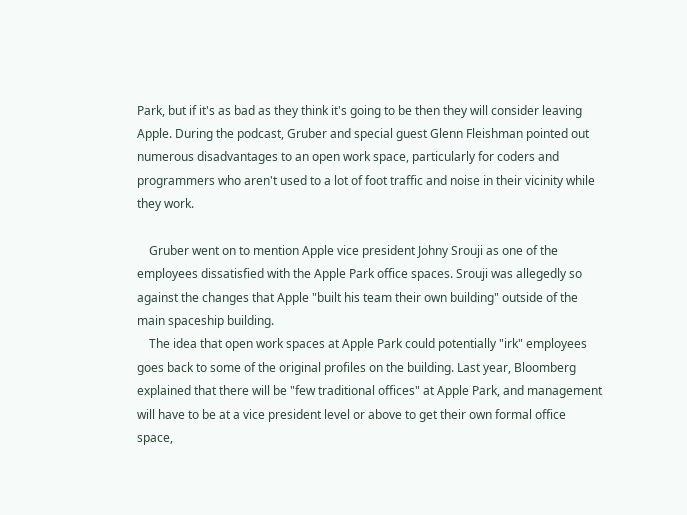Park, but if it's as bad as they think it's going to be then they will consider leaving Apple. During the podcast, Gruber and special guest Glenn Fleishman pointed out numerous disadvantages to an open work space, particularly for coders and programmers who aren't used to a lot of foot traffic and noise in their vicinity while they work.

    Gruber went on to mention Apple vice president Johny Srouji as one of the employees dissatisfied with the Apple Park office spaces. Srouji was allegedly so against the changes that Apple "built his team their own building" outside of the main spaceship building.
    The idea that open work spaces at Apple Park could potentially "irk" employees goes back to some of the original profiles on the building. Last year, Bloomberg explained that there will be "few traditional offices" at Apple Park, and management will have to be at a vice president level or above to get their own formal office space,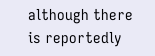although there is reportedly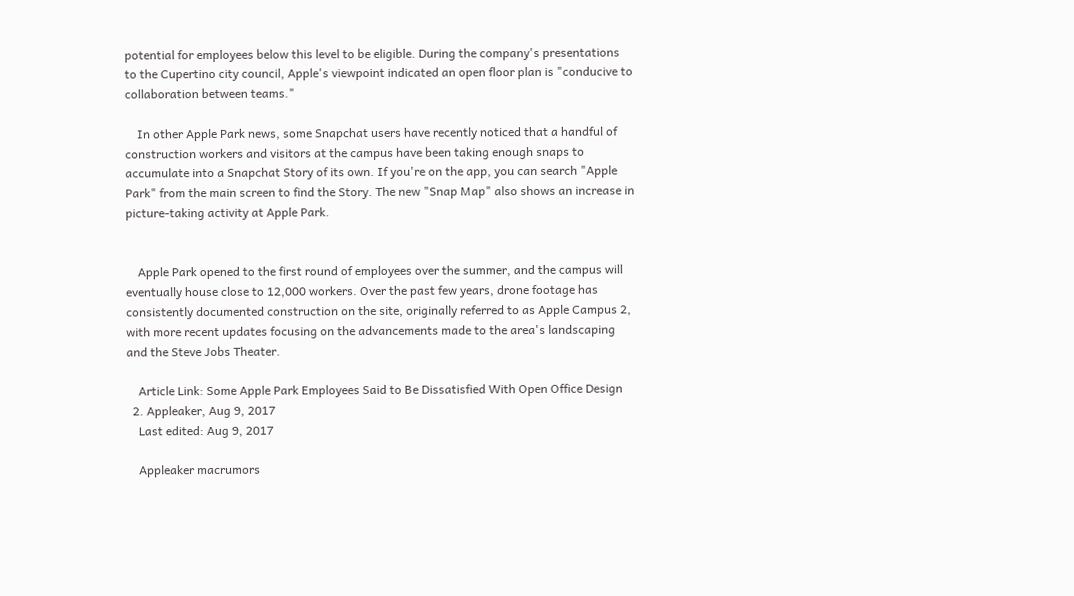potential for employees below this level to be eligible. During the company's presentations to the Cupertino city council, Apple's viewpoint indicated an open floor plan is "conducive to collaboration between teams."

    In other Apple Park news, some Snapchat users have recently noticed that a handful of construction workers and visitors at the campus have been taking enough snaps to accumulate into a Snapchat Story of its own. If you're on the app, you can search "Apple Park" from the main screen to find the Story. The new "Snap Map" also shows an increase in picture-taking activity at Apple Park.


    Apple Park opened to the first round of employees over the summer, and the campus will eventually house close to 12,000 workers. Over the past few years, drone footage has consistently documented construction on the site, originally referred to as Apple Campus 2, with more recent updates focusing on the advancements made to the area's landscaping and the Steve Jobs Theater.

    Article Link: Some Apple Park Employees Said to Be Dissatisfied With Open Office Design
  2. Appleaker, Aug 9, 2017
    Last edited: Aug 9, 2017

    Appleaker macrumors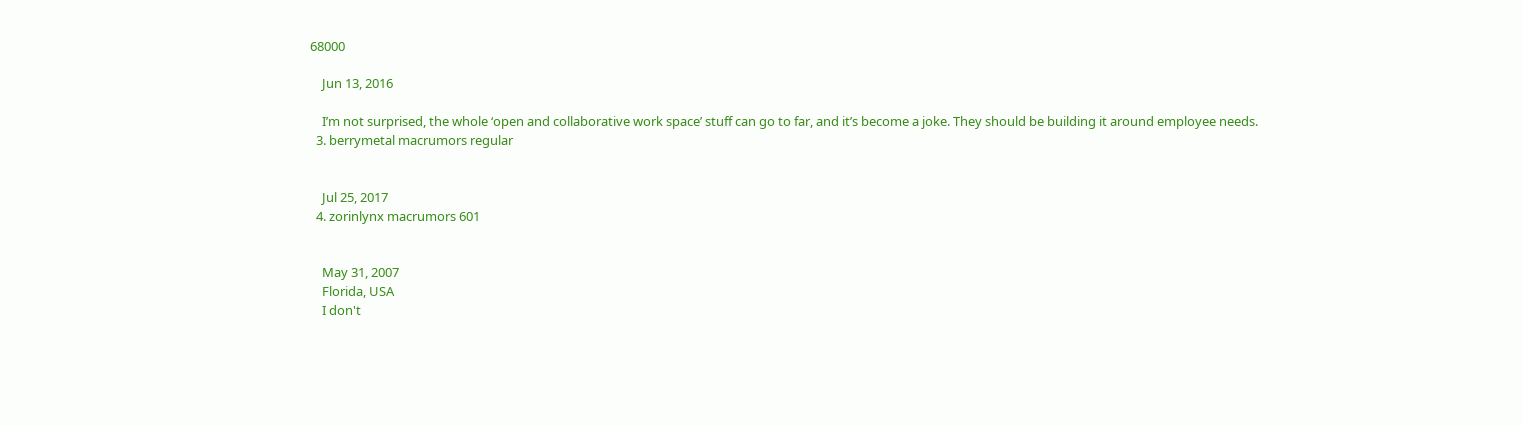68000

    Jun 13, 2016

    I’m not surprised, the whole ‘open and collaborative work space’ stuff can go to far, and it’s become a joke. They should be building it around employee needs.
  3. berrymetal macrumors regular


    Jul 25, 2017
  4. zorinlynx macrumors 601


    May 31, 2007
    Florida, USA
    I don't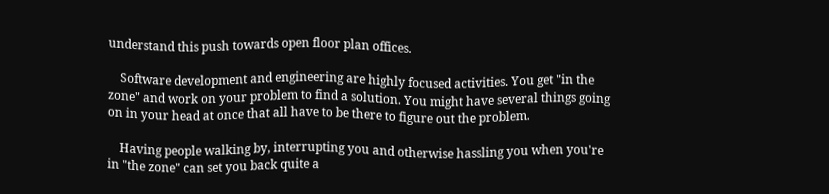understand this push towards open floor plan offices.

    Software development and engineering are highly focused activities. You get "in the zone" and work on your problem to find a solution. You might have several things going on in your head at once that all have to be there to figure out the problem.

    Having people walking by, interrupting you and otherwise hassling you when you're in "the zone" can set you back quite a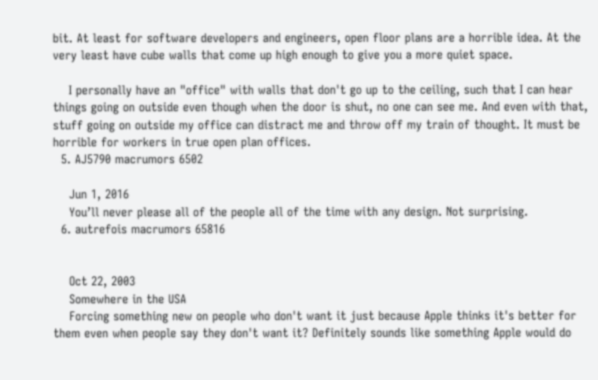bit. At least for software developers and engineers, open floor plans are a horrible idea. At the very least have cube walls that come up high enough to give you a more quiet space.

    I personally have an "office" with walls that don't go up to the ceiling, such that I can hear things going on outside even though when the door is shut, no one can see me. And even with that, stuff going on outside my office can distract me and throw off my train of thought. It must be horrible for workers in true open plan offices.
  5. AJ5790 macrumors 6502

    Jun 1, 2016
    You’ll never please all of the people all of the time with any design. Not surprising.
  6. autrefois macrumors 65816


    Oct 22, 2003
    Somewhere in the USA
    Forcing something new on people who don't want it just because Apple thinks it's better for them even when people say they don't want it? Definitely sounds like something Apple would do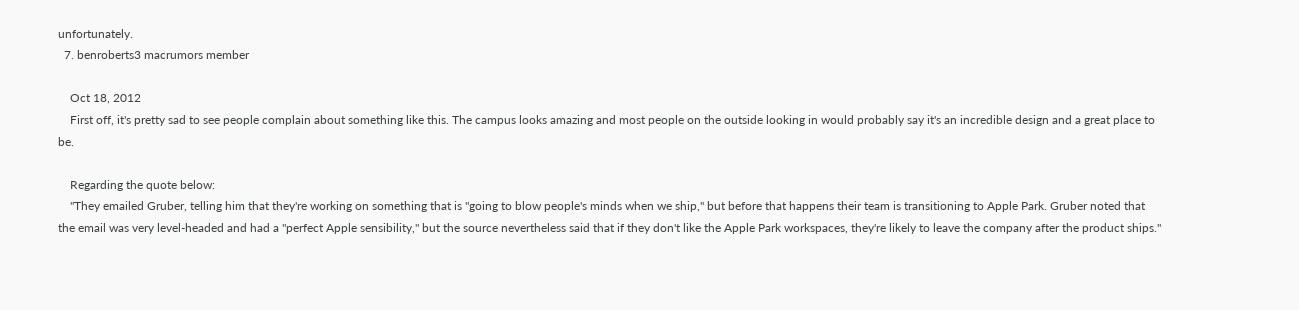unfortunately.
  7. benroberts3 macrumors member

    Oct 18, 2012
    First off, it's pretty sad to see people complain about something like this. The campus looks amazing and most people on the outside looking in would probably say it's an incredible design and a great place to be.

    Regarding the quote below:
    "They emailed Gruber, telling him that they're working on something that is "going to blow people's minds when we ship," but before that happens their team is transitioning to Apple Park. Gruber noted that the email was very level-headed and had a "perfect Apple sensibility," but the source nevertheless said that if they don't like the Apple Park workspaces, they're likely to leave the company after the product ships."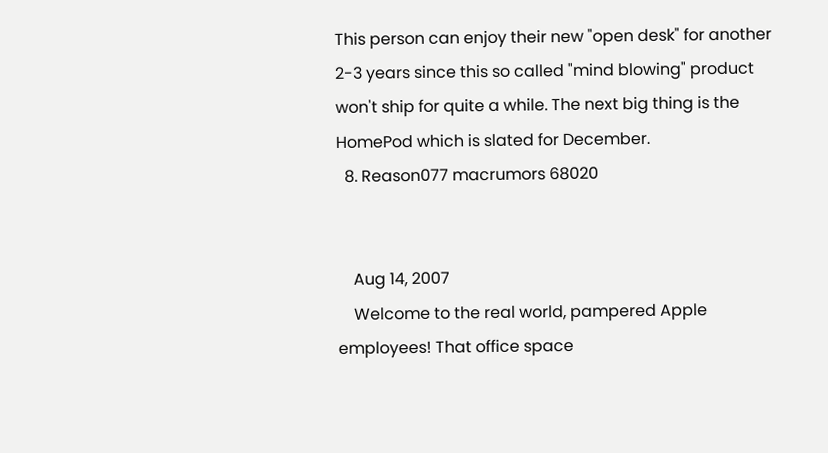This person can enjoy their new "open desk" for another 2-3 years since this so called "mind blowing" product won't ship for quite a while. The next big thing is the HomePod which is slated for December.
  8. Reason077 macrumors 68020


    Aug 14, 2007
    Welcome to the real world, pampered Apple employees! That office space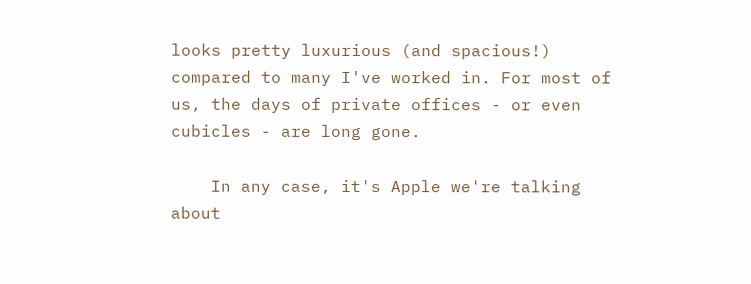looks pretty luxurious (and spacious!) compared to many I've worked in. For most of us, the days of private offices - or even cubicles - are long gone.

    In any case, it's Apple we're talking about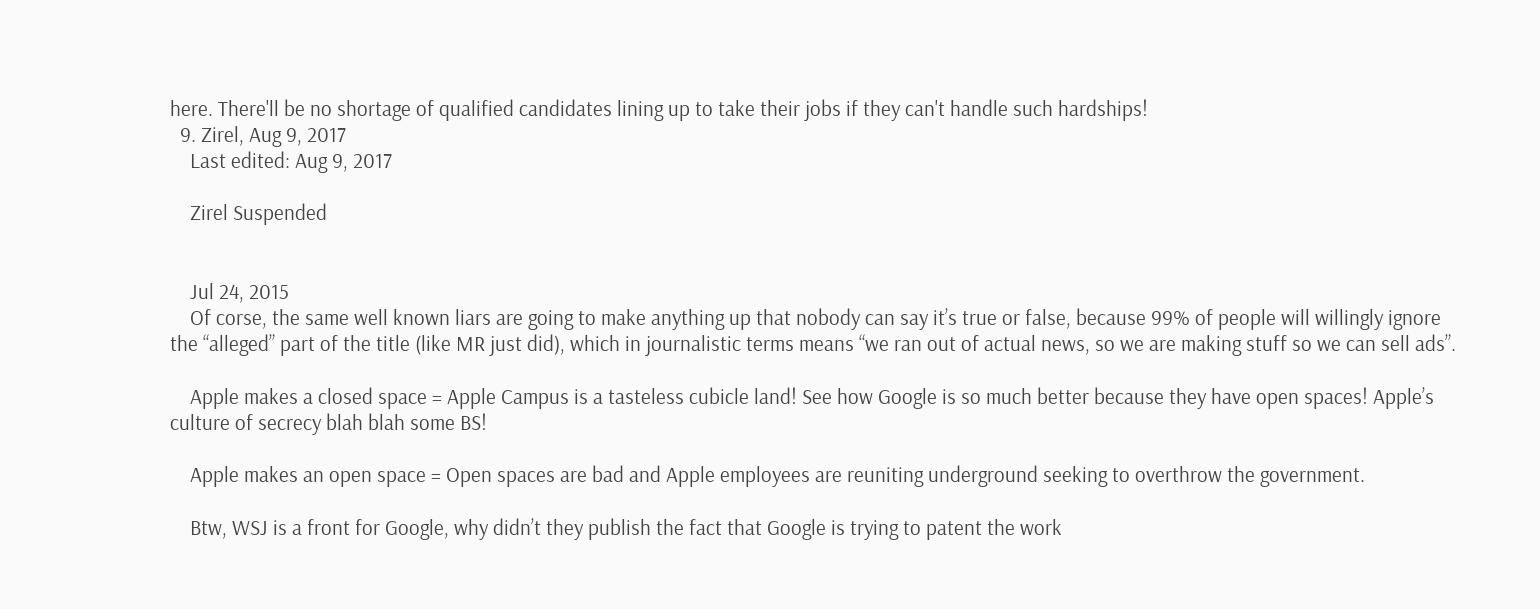here. There'll be no shortage of qualified candidates lining up to take their jobs if they can't handle such hardships!
  9. Zirel, Aug 9, 2017
    Last edited: Aug 9, 2017

    Zirel Suspended


    Jul 24, 2015
    Of corse, the same well known liars are going to make anything up that nobody can say it’s true or false, because 99% of people will willingly ignore the “alleged” part of the title (like MR just did), which in journalistic terms means “we ran out of actual news, so we are making stuff so we can sell ads”.

    Apple makes a closed space = Apple Campus is a tasteless cubicle land! See how Google is so much better because they have open spaces! Apple’s culture of secrecy blah blah some BS!

    Apple makes an open space = Open spaces are bad and Apple employees are reuniting underground seeking to overthrow the government.

    Btw, WSJ is a front for Google, why didn’t they publish the fact that Google is trying to patent the work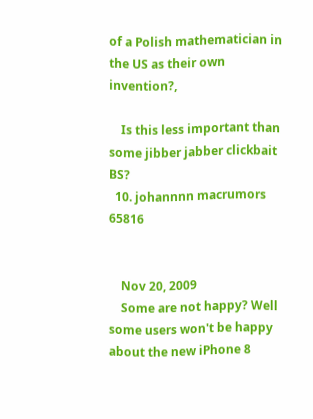of a Polish mathematician in the US as their own invention?,

    Is this less important than some jibber jabber clickbait BS?
  10. johannnn macrumors 65816


    Nov 20, 2009
    Some are not happy? Well some users won't be happy about the new iPhone 8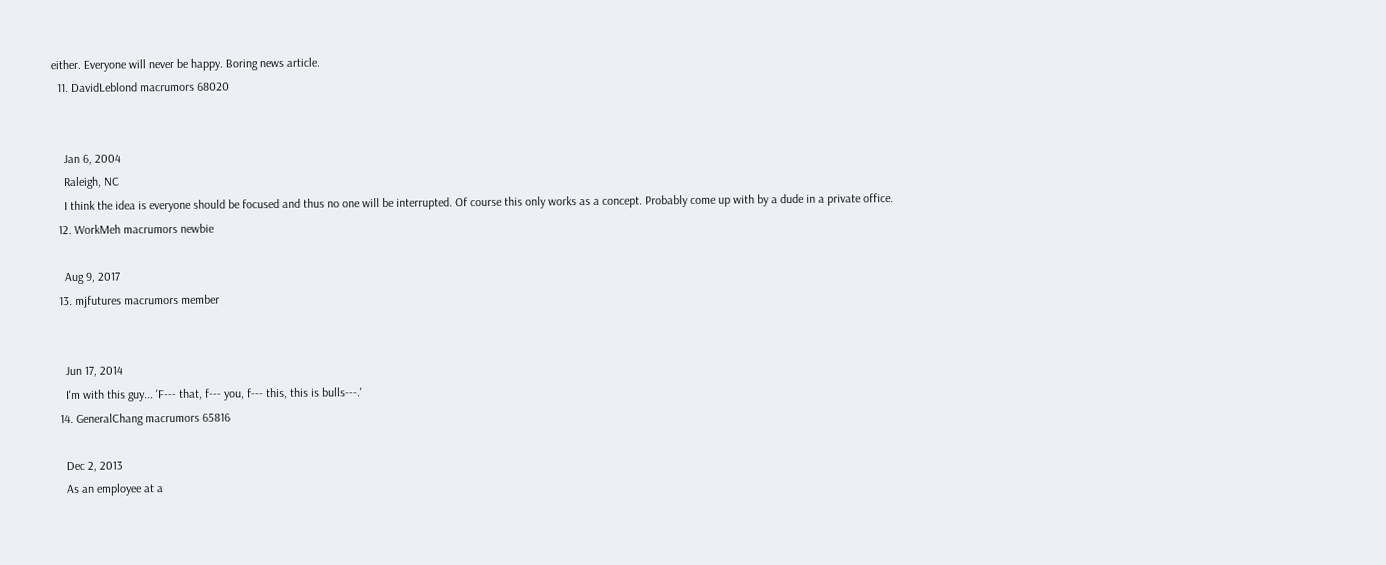either. Everyone will never be happy. Boring news article.
  11. DavidLeblond macrumors 68020


    Jan 6, 2004
    Raleigh, NC
    I think the idea is everyone should be focused and thus no one will be interrupted. Of course this only works as a concept. Probably come up with by a dude in a private office.
  12. WorkMeh macrumors newbie

    Aug 9, 2017
  13. mjfutures macrumors member


    Jun 17, 2014
    I'm with this guy... 'F--- that, f--- you, f--- this, this is bulls---.'
  14. GeneralChang macrumors 65816

    Dec 2, 2013
    As an employee at a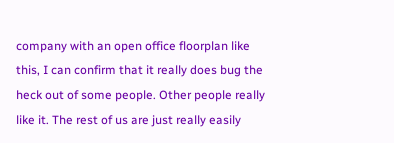company with an open office floorplan like this, I can confirm that it really does bug the heck out of some people. Other people really like it. The rest of us are just really easily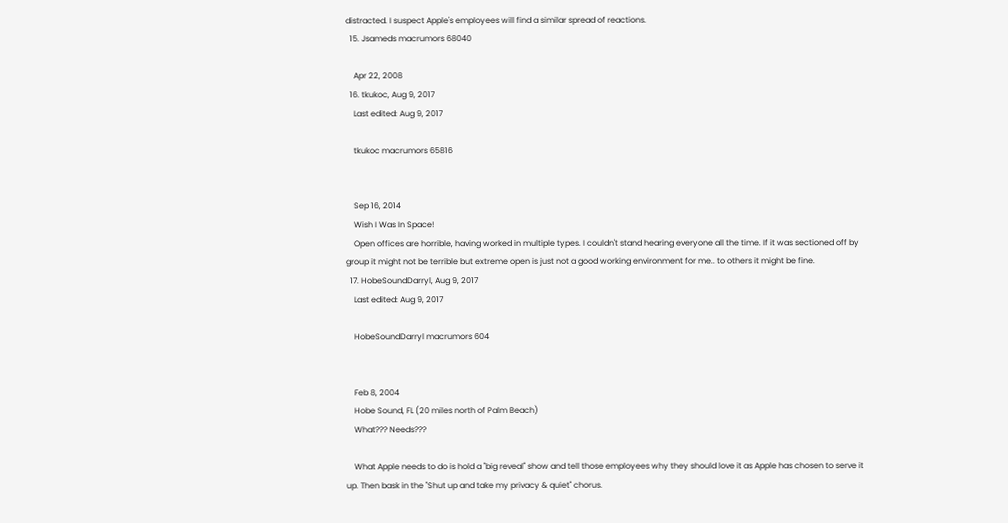distracted. I suspect Apple's employees will find a similar spread of reactions.
  15. Jsameds macrumors 68040

    Apr 22, 2008
  16. tkukoc, Aug 9, 2017
    Last edited: Aug 9, 2017

    tkukoc macrumors 65816


    Sep 16, 2014
    Wish I Was In Space!
    Open offices are horrible, having worked in multiple types. I couldn't stand hearing everyone all the time. If it was sectioned off by group it might not be terrible but extreme open is just not a good working environment for me.. to others it might be fine.
  17. HobeSoundDarryl, Aug 9, 2017
    Last edited: Aug 9, 2017

    HobeSoundDarryl macrumors 604


    Feb 8, 2004
    Hobe Sound, FL (20 miles north of Palm Beach)
    What??? Needs???

    What Apple needs to do is hold a "big reveal" show and tell those employees why they should love it as Apple has chosen to serve it up. Then bask in the "Shut up and take my privacy & quiet" chorus.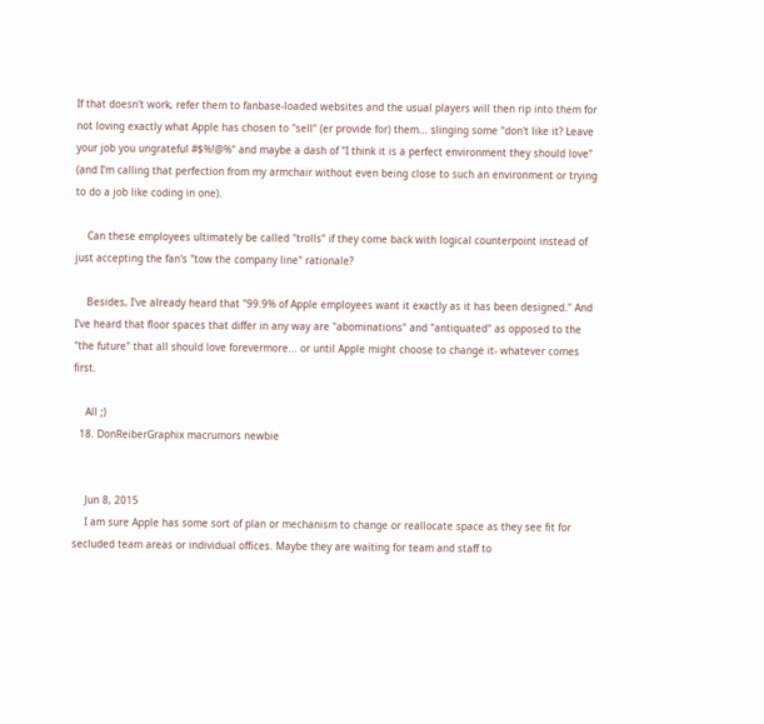If that doesn't work, refer them to fanbase-loaded websites and the usual players will then rip into them for not loving exactly what Apple has chosen to "sell" (er provide for) them... slinging some "don't like it? Leave your job you ungrateful #$%!@%" and maybe a dash of "I think it is a perfect environment they should love" (and I'm calling that perfection from my armchair without even being close to such an environment or trying to do a job like coding in one).

    Can these employees ultimately be called "trolls" if they come back with logical counterpoint instead of just accepting the fan's "tow the company line" rationale?

    Besides, I've already heard that "99.9% of Apple employees want it exactly as it has been designed." And I've heard that floor spaces that differ in any way are "abominations" and "antiquated" as opposed to the "the future" that all should love forevermore... or until Apple might choose to change it- whatever comes first.

    All ;)
  18. DonReiberGraphix macrumors newbie


    Jun 8, 2015
    I am sure Apple has some sort of plan or mechanism to change or reallocate space as they see fit for secluded team areas or individual offices. Maybe they are waiting for team and staff to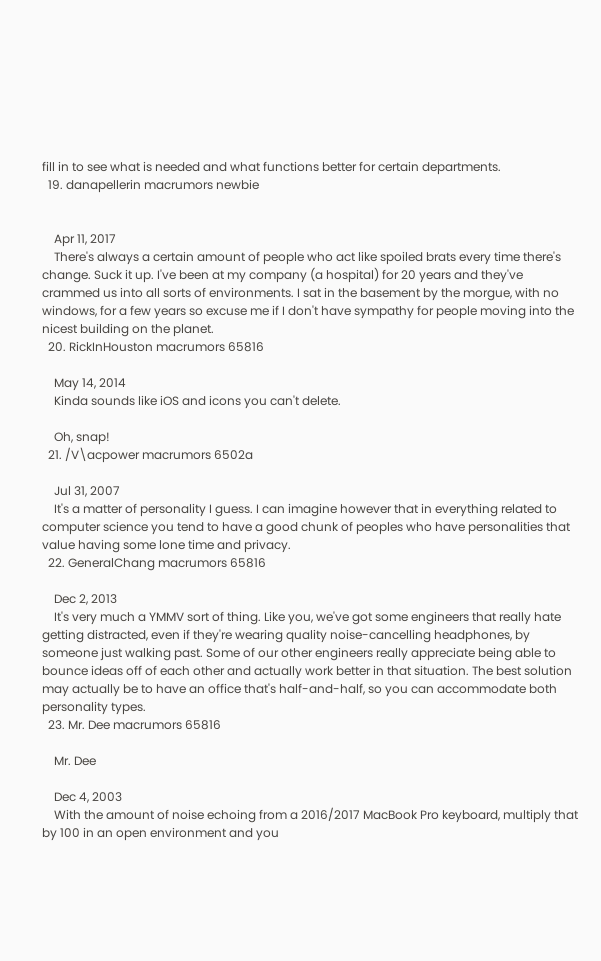fill in to see what is needed and what functions better for certain departments.
  19. danapellerin macrumors newbie


    Apr 11, 2017
    There's always a certain amount of people who act like spoiled brats every time there's change. Suck it up. I've been at my company (a hospital) for 20 years and they've crammed us into all sorts of environments. I sat in the basement by the morgue, with no windows, for a few years so excuse me if I don't have sympathy for people moving into the nicest building on the planet.
  20. RickInHouston macrumors 65816

    May 14, 2014
    Kinda sounds like iOS and icons you can't delete.

    Oh, snap!
  21. /V\acpower macrumors 6502a

    Jul 31, 2007
    It's a matter of personality I guess. I can imagine however that in everything related to computer science you tend to have a good chunk of peoples who have personalities that value having some lone time and privacy.
  22. GeneralChang macrumors 65816

    Dec 2, 2013
    It's very much a YMMV sort of thing. Like you, we've got some engineers that really hate getting distracted, even if they're wearing quality noise-cancelling headphones, by someone just walking past. Some of our other engineers really appreciate being able to bounce ideas off of each other and actually work better in that situation. The best solution may actually be to have an office that's half-and-half, so you can accommodate both personality types.
  23. Mr. Dee macrumors 65816

    Mr. Dee

    Dec 4, 2003
    With the amount of noise echoing from a 2016/2017 MacBook Pro keyboard, multiply that by 100 in an open environment and you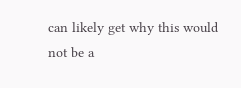can likely get why this would not be a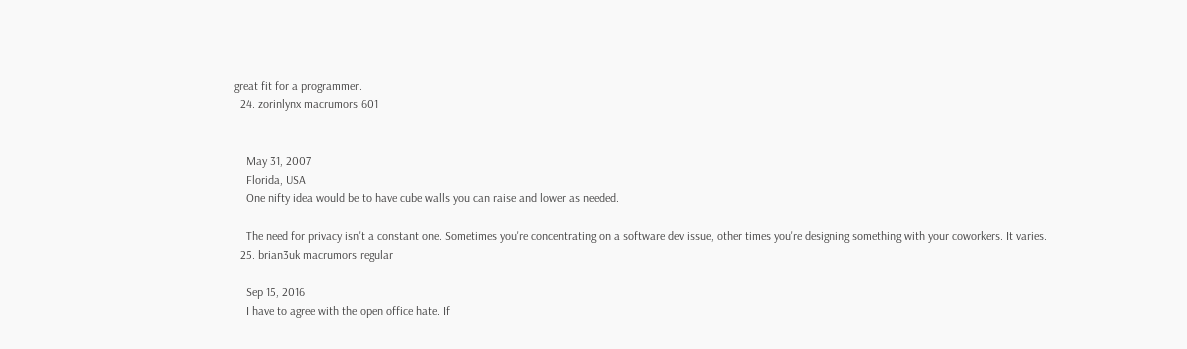great fit for a programmer.
  24. zorinlynx macrumors 601


    May 31, 2007
    Florida, USA
    One nifty idea would be to have cube walls you can raise and lower as needed.

    The need for privacy isn't a constant one. Sometimes you're concentrating on a software dev issue, other times you're designing something with your coworkers. It varies.
  25. brian3uk macrumors regular

    Sep 15, 2016
    I have to agree with the open office hate. If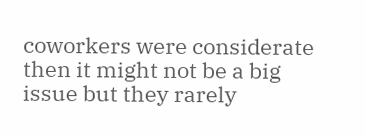coworkers were considerate then it might not be a big issue but they rarely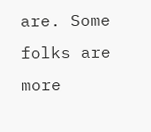are. Some folks are more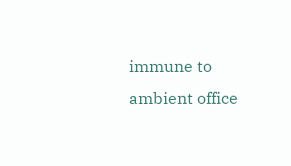immune to ambient office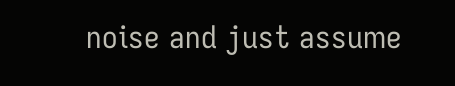noise and just assume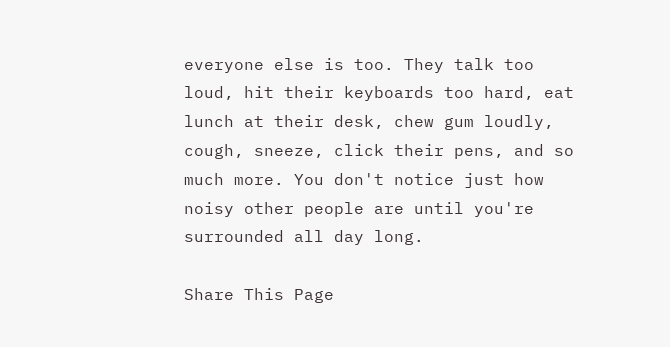everyone else is too. They talk too loud, hit their keyboards too hard, eat lunch at their desk, chew gum loudly, cough, sneeze, click their pens, and so much more. You don't notice just how noisy other people are until you're surrounded all day long.

Share This Page